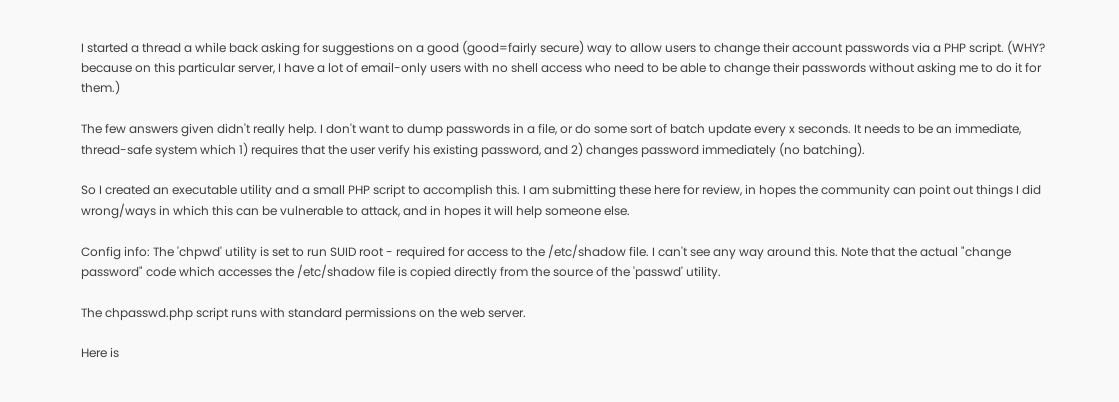I started a thread a while back asking for suggestions on a good (good=fairly secure) way to allow users to change their account passwords via a PHP script. (WHY? because on this particular server, I have a lot of email-only users with no shell access who need to be able to change their passwords without asking me to do it for them.)

The few answers given didn't really help. I don't want to dump passwords in a file, or do some sort of batch update every x seconds. It needs to be an immediate, thread-safe system which 1) requires that the user verify his existing password, and 2) changes password immediately (no batching).

So I created an executable utility and a small PHP script to accomplish this. I am submitting these here for review, in hopes the community can point out things I did wrong/ways in which this can be vulnerable to attack, and in hopes it will help someone else.

Config info: The 'chpwd' utility is set to run SUID root - required for access to the /etc/shadow file. I can't see any way around this. Note that the actual "change password" code which accesses the /etc/shadow file is copied directly from the source of the 'passwd' utility.

The chpasswd.php script runs with standard permissions on the web server.

Here is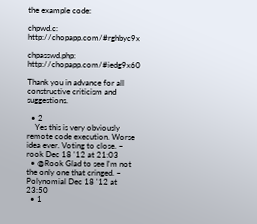the example code:

chpwd.c: http://chopapp.com/#rghbyc9x

chpasswd.php: http://chopapp.com/#iedg9x60

Thank you in advance for all constructive criticism and suggestions.

  • 2
    Yes this is very obviously remote code execution. Worse idea ever. Voting to close. – rook Dec 18 '12 at 21:03
  • @Rook Glad to see I'm not the only one that cringed. – Polynomial Dec 18 '12 at 23:50
  • 1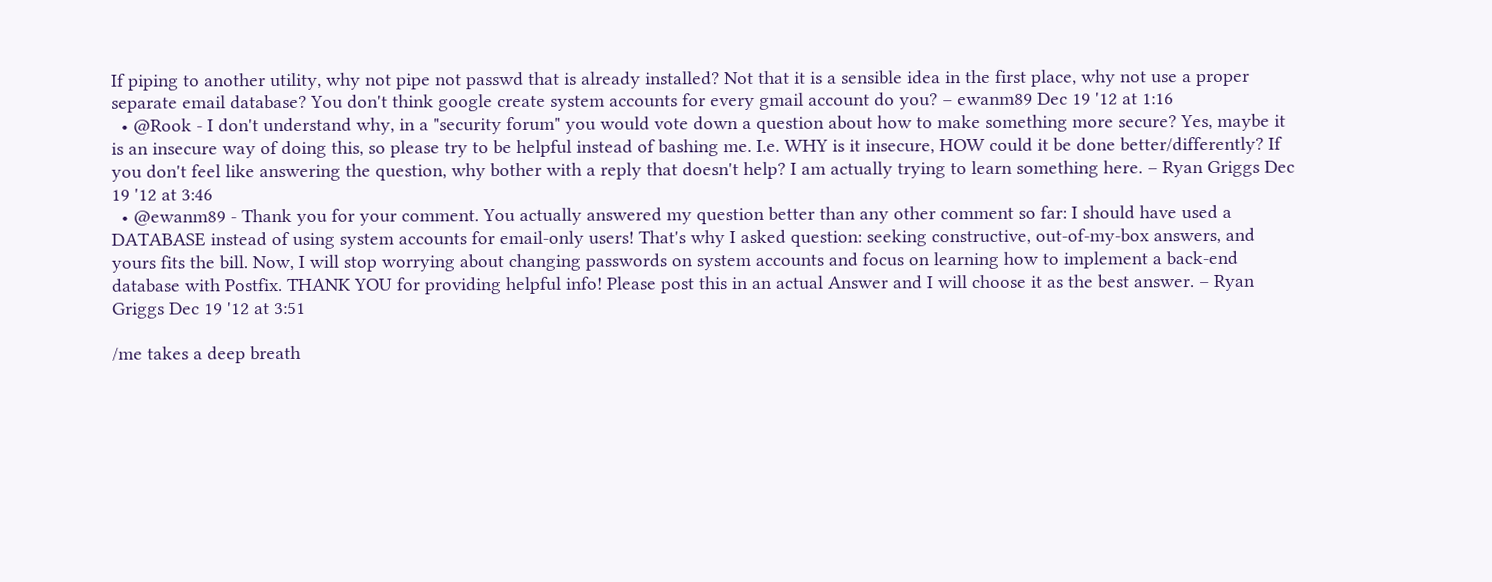If piping to another utility, why not pipe not passwd that is already installed? Not that it is a sensible idea in the first place, why not use a proper separate email database? You don't think google create system accounts for every gmail account do you? – ewanm89 Dec 19 '12 at 1:16
  • @Rook - I don't understand why, in a "security forum" you would vote down a question about how to make something more secure? Yes, maybe it is an insecure way of doing this, so please try to be helpful instead of bashing me. I.e. WHY is it insecure, HOW could it be done better/differently? If you don't feel like answering the question, why bother with a reply that doesn't help? I am actually trying to learn something here. – Ryan Griggs Dec 19 '12 at 3:46
  • @ewanm89 - Thank you for your comment. You actually answered my question better than any other comment so far: I should have used a DATABASE instead of using system accounts for email-only users! That's why I asked question: seeking constructive, out-of-my-box answers, and yours fits the bill. Now, I will stop worrying about changing passwords on system accounts and focus on learning how to implement a back-end database with Postfix. THANK YOU for providing helpful info! Please post this in an actual Answer and I will choose it as the best answer. – Ryan Griggs Dec 19 '12 at 3:51

/me takes a deep breath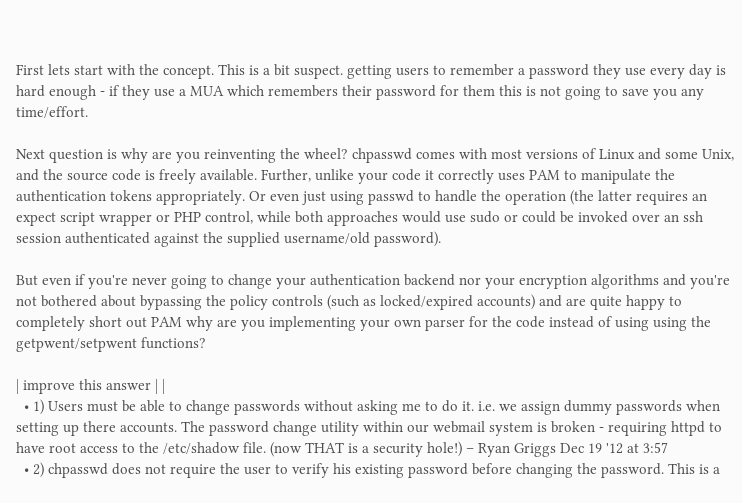First lets start with the concept. This is a bit suspect. getting users to remember a password they use every day is hard enough - if they use a MUA which remembers their password for them this is not going to save you any time/effort.

Next question is why are you reinventing the wheel? chpasswd comes with most versions of Linux and some Unix, and the source code is freely available. Further, unlike your code it correctly uses PAM to manipulate the authentication tokens appropriately. Or even just using passwd to handle the operation (the latter requires an expect script wrapper or PHP control, while both approaches would use sudo or could be invoked over an ssh session authenticated against the supplied username/old password).

But even if you're never going to change your authentication backend nor your encryption algorithms and you're not bothered about bypassing the policy controls (such as locked/expired accounts) and are quite happy to completely short out PAM why are you implementing your own parser for the code instead of using using the getpwent/setpwent functions?

| improve this answer | |
  • 1) Users must be able to change passwords without asking me to do it. i.e. we assign dummy passwords when setting up there accounts. The password change utility within our webmail system is broken - requiring httpd to have root access to the /etc/shadow file. (now THAT is a security hole!) – Ryan Griggs Dec 19 '12 at 3:57
  • 2) chpasswd does not require the user to verify his existing password before changing the password. This is a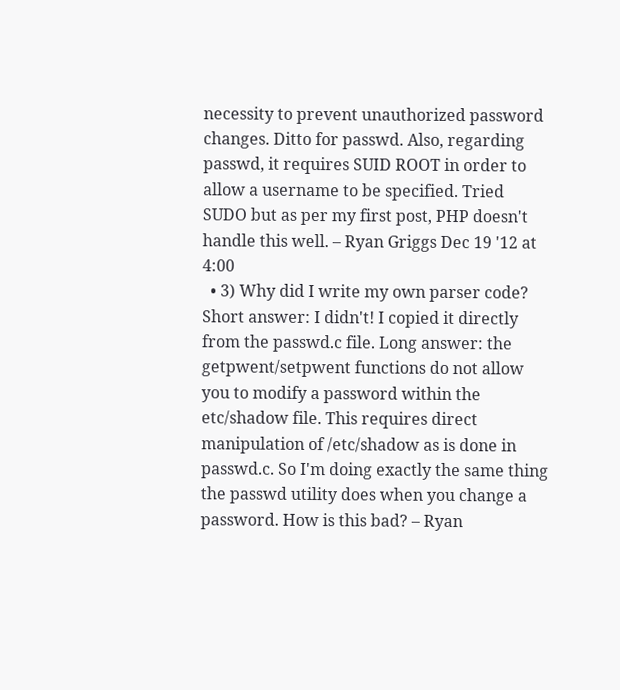necessity to prevent unauthorized password changes. Ditto for passwd. Also, regarding passwd, it requires SUID ROOT in order to allow a username to be specified. Tried SUDO but as per my first post, PHP doesn't handle this well. – Ryan Griggs Dec 19 '12 at 4:00
  • 3) Why did I write my own parser code? Short answer: I didn't! I copied it directly from the passwd.c file. Long answer: the getpwent/setpwent functions do not allow you to modify a password within the etc/shadow file. This requires direct manipulation of /etc/shadow as is done in passwd.c. So I'm doing exactly the same thing the passwd utility does when you change a password. How is this bad? – Ryan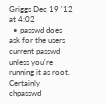Griggs Dec 19 '12 at 4:02
  • passwd does ask for the users current passwd unless you're running it as root. Certainly chpasswd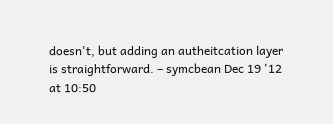doesn't, but adding an autheitcation layer is straightforward. – symcbean Dec 19 '12 at 10:50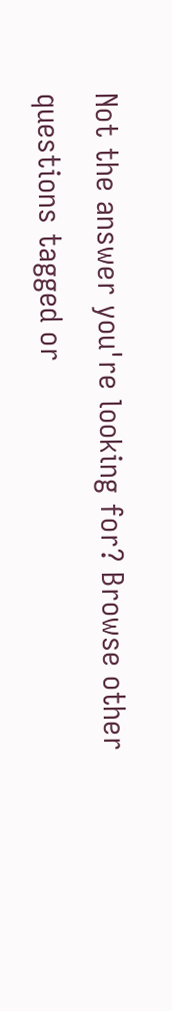Not the answer you're looking for? Browse other questions tagged or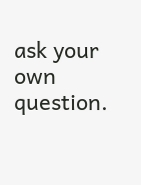ask your own question.